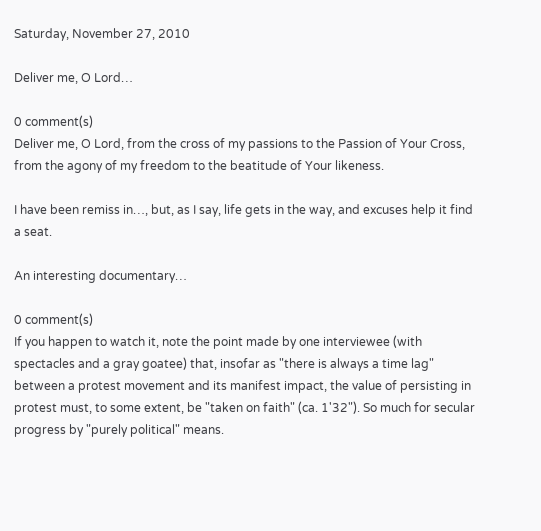Saturday, November 27, 2010

Deliver me, O Lord…

0 comment(s)
Deliver me, O Lord, from the cross of my passions to the Passion of Your Cross, from the agony of my freedom to the beatitude of Your likeness.

I have been remiss in…, but, as I say, life gets in the way, and excuses help it find a seat.

An interesting documentary…

0 comment(s)
If you happen to watch it, note the point made by one interviewee (with spectacles and a gray goatee) that, insofar as "there is always a time lag" between a protest movement and its manifest impact, the value of persisting in protest must, to some extent, be "taken on faith" (ca. 1'32"). So much for secular progress by "purely political" means.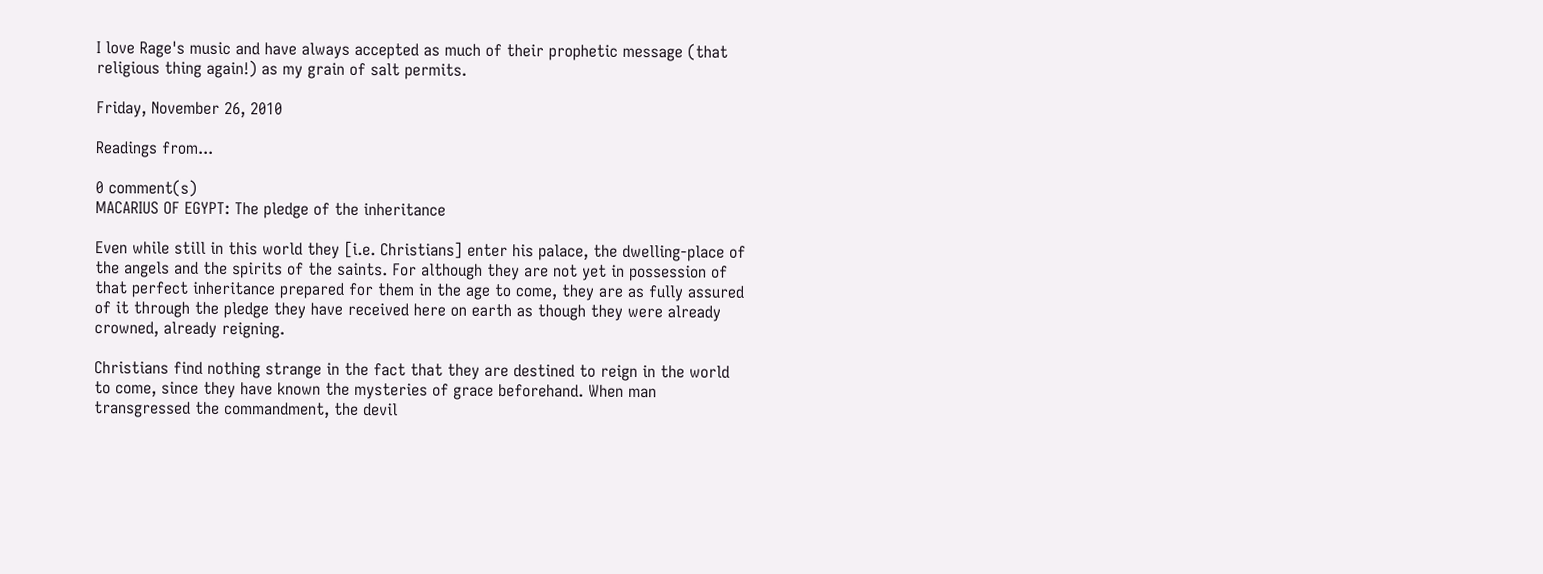I love Rage's music and have always accepted as much of their prophetic message (that religious thing again!) as my grain of salt permits.

Friday, November 26, 2010

Readings from...

0 comment(s)
MACARIUS OF EGYPT: The pledge of the inheritance

Even while still in this world they [i.e. Christians] enter his palace, the dwelling-place of the angels and the spirits of the saints. For although they are not yet in possession of that perfect inheritance prepared for them in the age to come, they are as fully assured of it through the pledge they have received here on earth as though they were already crowned, already reigning.

Christians find nothing strange in the fact that they are destined to reign in the world to come, since they have known the mysteries of grace beforehand. When man transgressed the commandment, the devil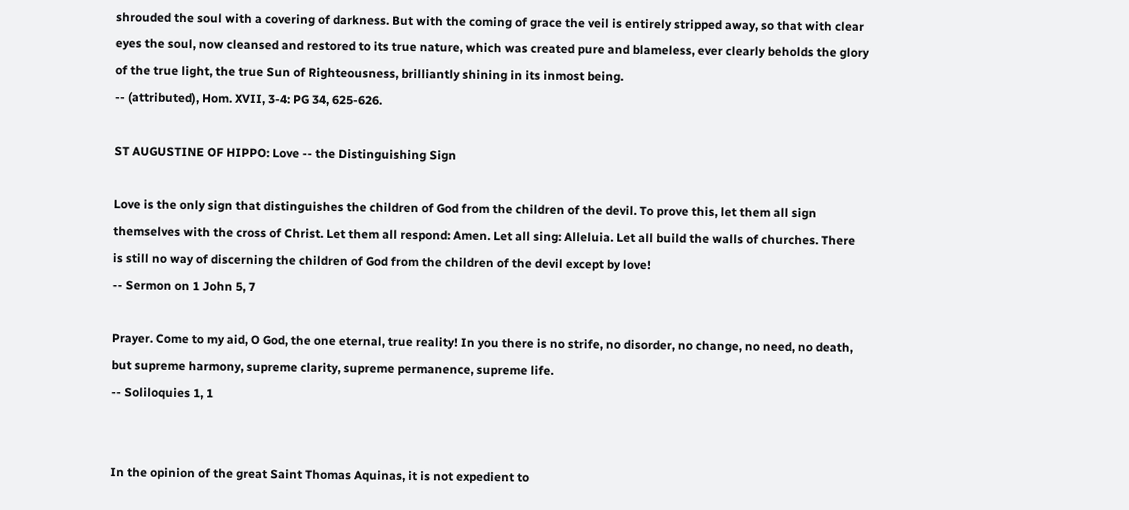shrouded the soul with a covering of darkness. But with the coming of grace the veil is entirely stripped away, so that with clear eyes the soul, now cleansed and restored to its true nature, which was created pure and blameless, ever clearly beholds the glory of the true light, the true Sun of Righteousness, brilliantly shining in its inmost being.
-- (attributed), Hom. XVII, 3-4: PG 34, 625-626.

ST AUGUSTINE OF HIPPO: Love -- the Distinguishing Sign

Love is the only sign that distinguishes the children of God from the children of the devil. To prove this, let them all sign themselves with the cross of Christ. Let them all respond: Amen. Let all sing: Alleluia. Let all build the walls of churches. There is still no way of discerning the children of God from the children of the devil except by love!
-- Sermon on 1 John 5, 7

Prayer. Come to my aid, O God, the one eternal, true reality! In you there is no strife, no disorder, no change, no need, no death, but supreme harmony, supreme clarity, supreme permanence, supreme life.
-- Soliloquies 1, 1


In the opinion of the great Saint Thomas Aquinas, it is not expedient to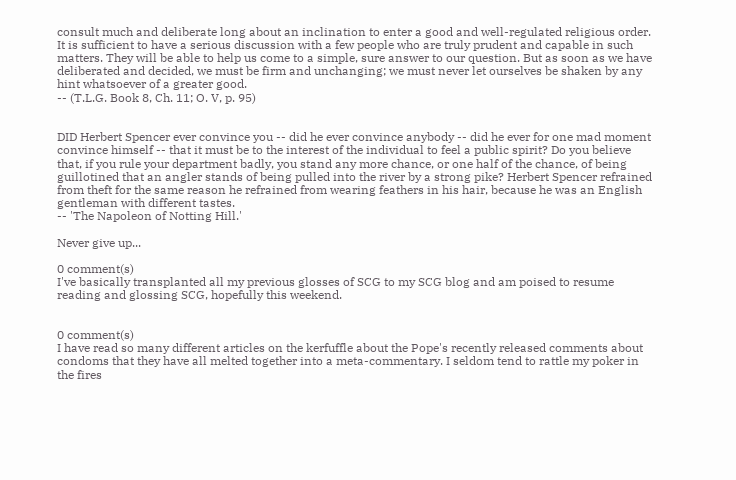consult much and deliberate long about an inclination to enter a good and well-regulated religious order. It is sufficient to have a serious discussion with a few people who are truly prudent and capable in such matters. They will be able to help us come to a simple, sure answer to our question. But as soon as we have deliberated and decided, we must be firm and unchanging; we must never let ourselves be shaken by any hint whatsoever of a greater good.
-- (T.L.G. Book 8, Ch. 11; O. V, p. 95)


DID Herbert Spencer ever convince you -- did he ever convince anybody -- did he ever for one mad moment convince himself -- that it must be to the interest of the individual to feel a public spirit? Do you believe that, if you rule your department badly, you stand any more chance, or one half of the chance, of being guillotined that an angler stands of being pulled into the river by a strong pike? Herbert Spencer refrained from theft for the same reason he refrained from wearing feathers in his hair, because he was an English gentleman with different tastes.
-- 'The Napoleon of Notting Hill.'

Never give up...

0 comment(s)
I've basically transplanted all my previous glosses of SCG to my SCG blog and am poised to resume reading and glossing SCG, hopefully this weekend.


0 comment(s)
I have read so many different articles on the kerfuffle about the Pope's recently released comments about condoms that they have all melted together into a meta-commentary. I seldom tend to rattle my poker in the fires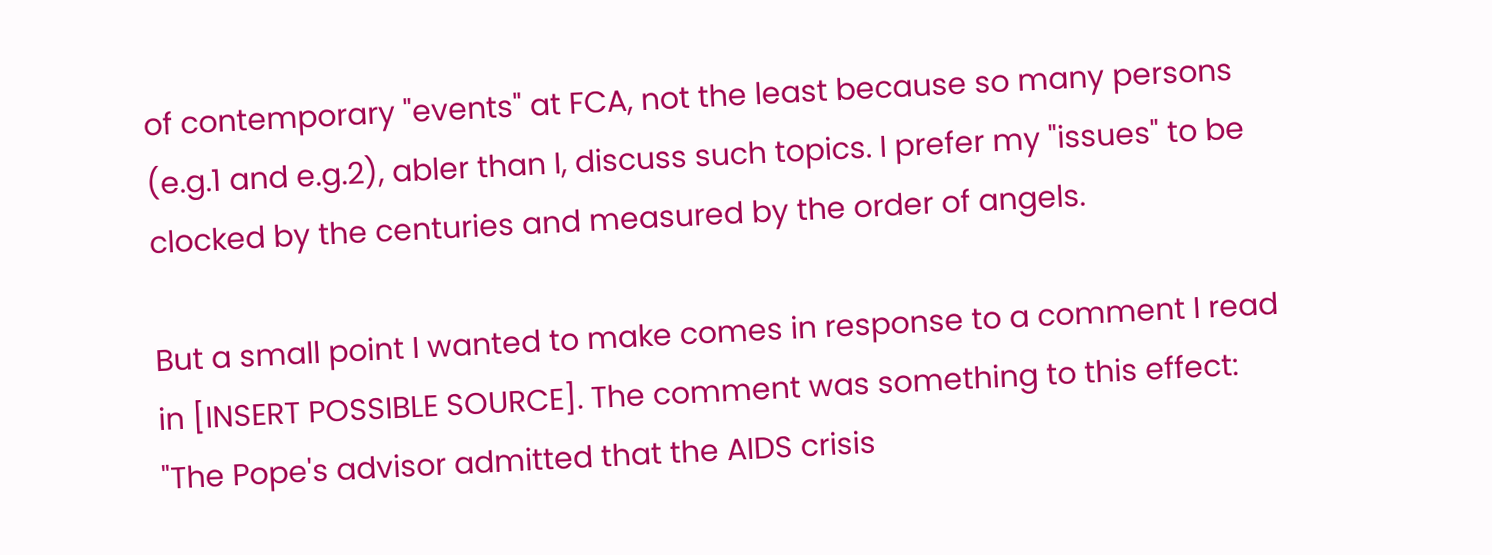of contemporary "events" at FCA, not the least because so many persons (e.g.1 and e.g.2), abler than I, discuss such topics. I prefer my "issues" to be clocked by the centuries and measured by the order of angels.

But a small point I wanted to make comes in response to a comment I read in [INSERT POSSIBLE SOURCE]. The comment was something to this effect: "The Pope's advisor admitted that the AIDS crisis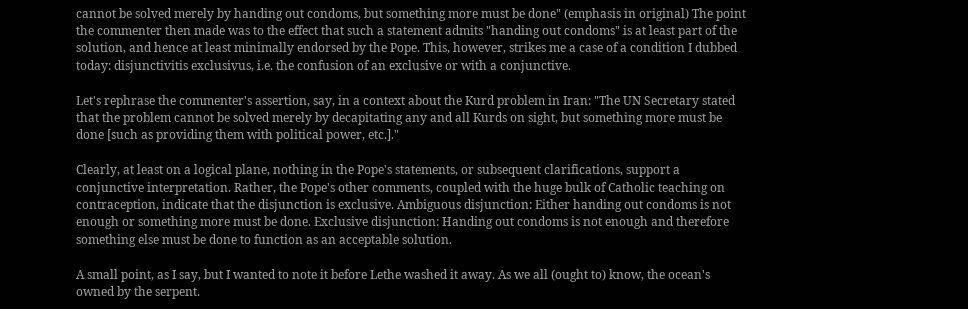cannot be solved merely by handing out condoms, but something more must be done" (emphasis in original) The point the commenter then made was to the effect that such a statement admits "handing out condoms" is at least part of the solution, and hence at least minimally endorsed by the Pope. This, however, strikes me a case of a condition I dubbed today: disjunctivitis exclusivus, i.e. the confusion of an exclusive or with a conjunctive.

Let's rephrase the commenter's assertion, say, in a context about the Kurd problem in Iran: "The UN Secretary stated that the problem cannot be solved merely by decapitating any and all Kurds on sight, but something more must be done [such as providing them with political power, etc.]."

Clearly, at least on a logical plane, nothing in the Pope's statements, or subsequent clarifications, support a conjunctive interpretation. Rather, the Pope's other comments, coupled with the huge bulk of Catholic teaching on contraception, indicate that the disjunction is exclusive. Ambiguous disjunction: Either handing out condoms is not enough or something more must be done. Exclusive disjunction: Handing out condoms is not enough and therefore something else must be done to function as an acceptable solution.

A small point, as I say, but I wanted to note it before Lethe washed it away. As we all (ought to) know, the ocean's owned by the serpent.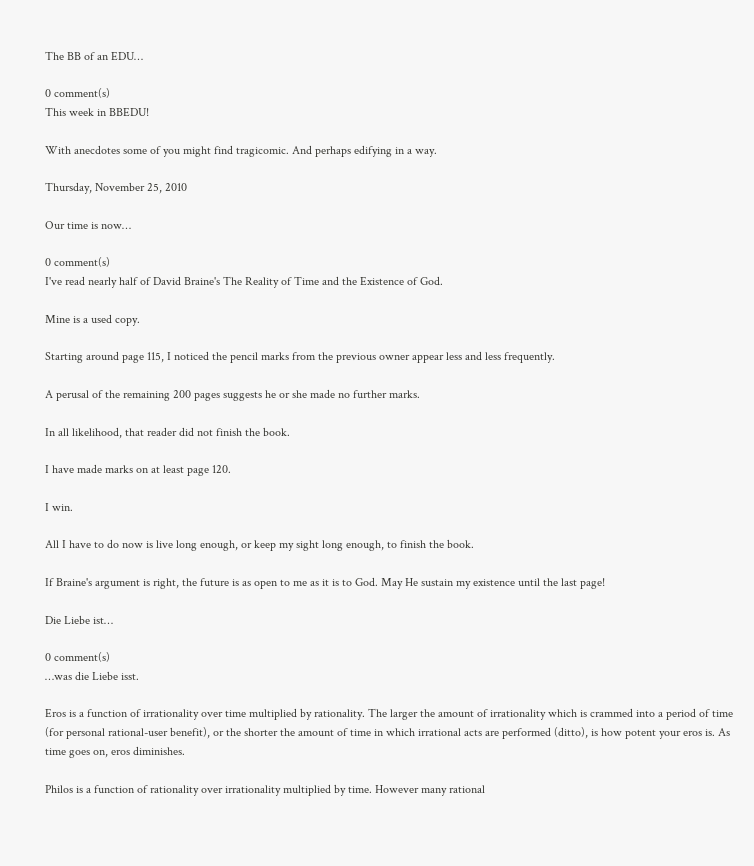The BB of an EDU…

0 comment(s)
This week in BBEDU!

With anecdotes some of you might find tragicomic. And perhaps edifying in a way.

Thursday, November 25, 2010

Our time is now…

0 comment(s)
I've read nearly half of David Braine's The Reality of Time and the Existence of God.

Mine is a used copy.

Starting around page 115, I noticed the pencil marks from the previous owner appear less and less frequently.

A perusal of the remaining 200 pages suggests he or she made no further marks.

In all likelihood, that reader did not finish the book.

I have made marks on at least page 120.

I win.

All I have to do now is live long enough, or keep my sight long enough, to finish the book.

If Braine's argument is right, the future is as open to me as it is to God. May He sustain my existence until the last page!

Die Liebe ist…

0 comment(s)
…was die Liebe isst.

Eros is a function of irrationality over time multiplied by rationality. The larger the amount of irrationality which is crammed into a period of time (for personal rational-user benefit), or the shorter the amount of time in which irrational acts are performed (ditto), is how potent your eros is. As time goes on, eros diminishes.

Philos is a function of rationality over irrationality multiplied by time. However many rational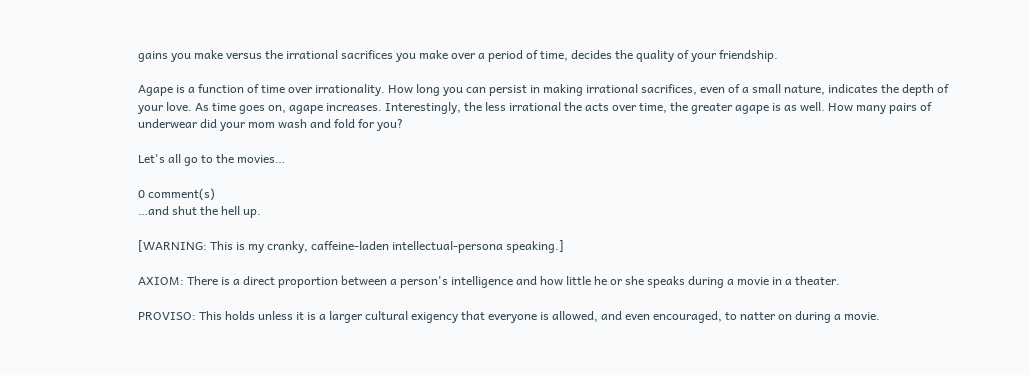gains you make versus the irrational sacrifices you make over a period of time, decides the quality of your friendship.

Agape is a function of time over irrationality. How long you can persist in making irrational sacrifices, even of a small nature, indicates the depth of your love. As time goes on, agape increases. Interestingly, the less irrational the acts over time, the greater agape is as well. How many pairs of underwear did your mom wash and fold for you?

Let's all go to the movies…

0 comment(s)
…and shut the hell up.

[WARNING: This is my cranky, caffeine-laden intellectual-persona speaking.]

AXIOM: There is a direct proportion between a person's intelligence and how little he or she speaks during a movie in a theater.

PROVISO: This holds unless it is a larger cultural exigency that everyone is allowed, and even encouraged, to natter on during a movie.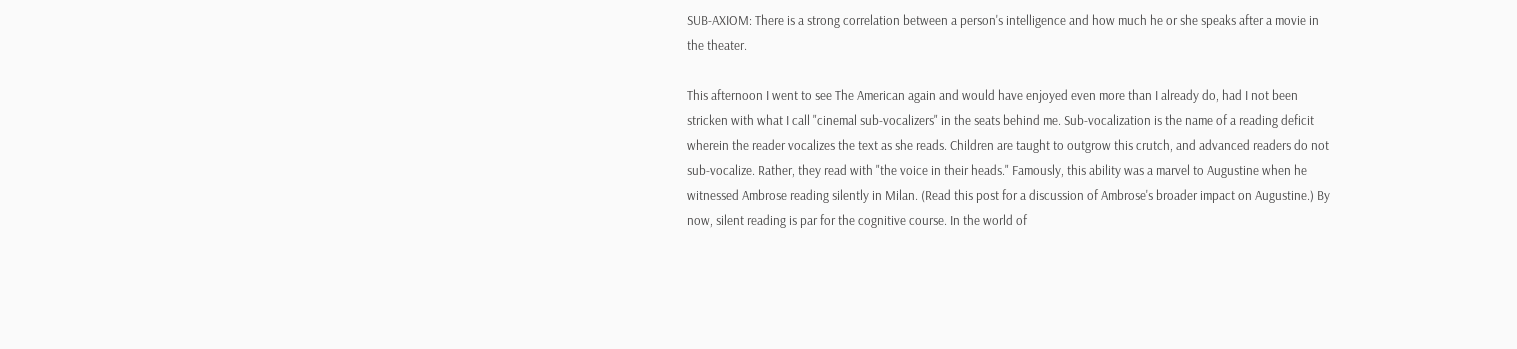SUB-AXIOM: There is a strong correlation between a person's intelligence and how much he or she speaks after a movie in the theater.

This afternoon I went to see The American again and would have enjoyed even more than I already do, had I not been stricken with what I call "cinemal sub-vocalizers" in the seats behind me. Sub-vocalization is the name of a reading deficit wherein the reader vocalizes the text as she reads. Children are taught to outgrow this crutch, and advanced readers do not sub-vocalize. Rather, they read with "the voice in their heads." Famously, this ability was a marvel to Augustine when he witnessed Ambrose reading silently in Milan. (Read this post for a discussion of Ambrose's broader impact on Augustine.) By now, silent reading is par for the cognitive course. In the world of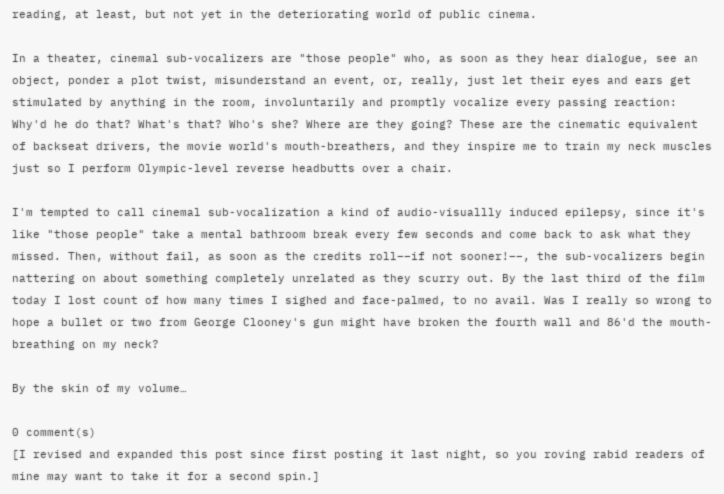reading, at least, but not yet in the deteriorating world of public cinema.

In a theater, cinemal sub-vocalizers are "those people" who, as soon as they hear dialogue, see an object, ponder a plot twist, misunderstand an event, or, really, just let their eyes and ears get stimulated by anything in the room, involuntarily and promptly vocalize every passing reaction: Why'd he do that? What's that? Who's she? Where are they going? These are the cinematic equivalent of backseat drivers, the movie world's mouth-breathers, and they inspire me to train my neck muscles just so I perform Olympic-level reverse headbutts over a chair.

I'm tempted to call cinemal sub-vocalization a kind of audio-visuallly induced epilepsy, since it's like "those people" take a mental bathroom break every few seconds and come back to ask what they missed. Then, without fail, as soon as the credits roll––if not sooner!––, the sub-vocalizers begin nattering on about something completely unrelated as they scurry out. By the last third of the film today I lost count of how many times I sighed and face-palmed, to no avail. Was I really so wrong to hope a bullet or two from George Clooney's gun might have broken the fourth wall and 86'd the mouth-breathing on my neck?

By the skin of my volume…

0 comment(s)
[I revised and expanded this post since first posting it last night, so you roving rabid readers of mine may want to take it for a second spin.]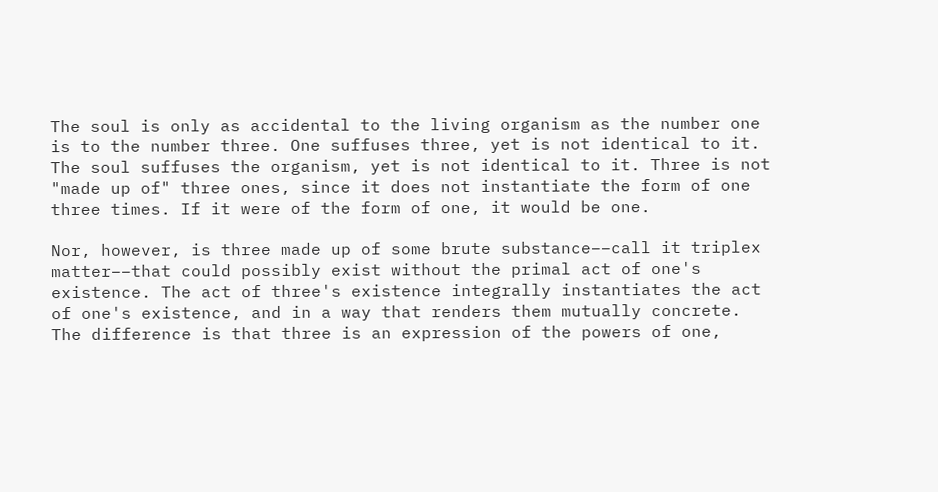The soul is only as accidental to the living organism as the number one is to the number three. One suffuses three, yet is not identical to it. The soul suffuses the organism, yet is not identical to it. Three is not "made up of" three ones, since it does not instantiate the form of one three times. If it were of the form of one, it would be one.

Nor, however, is three made up of some brute substance––call it triplex matter––that could possibly exist without the primal act of one's existence. The act of three's existence integrally instantiates the act of one's existence, and in a way that renders them mutually concrete. The difference is that three is an expression of the powers of one,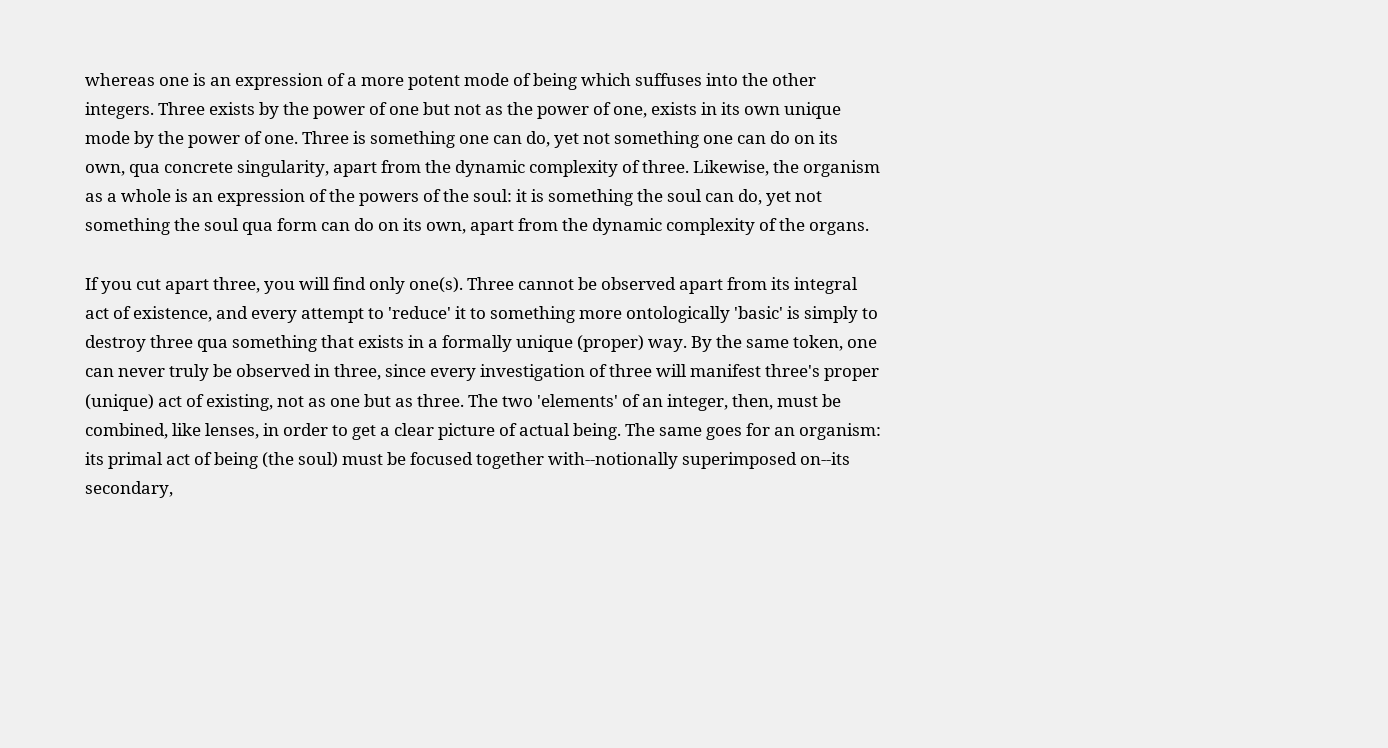whereas one is an expression of a more potent mode of being which suffuses into the other integers. Three exists by the power of one but not as the power of one, exists in its own unique mode by the power of one. Three is something one can do, yet not something one can do on its own, qua concrete singularity, apart from the dynamic complexity of three. Likewise, the organism as a whole is an expression of the powers of the soul: it is something the soul can do, yet not something the soul qua form can do on its own, apart from the dynamic complexity of the organs.

If you cut apart three, you will find only one(s). Three cannot be observed apart from its integral act of existence, and every attempt to 'reduce' it to something more ontologically 'basic' is simply to destroy three qua something that exists in a formally unique (proper) way. By the same token, one can never truly be observed in three, since every investigation of three will manifest three's proper (unique) act of existing, not as one but as three. The two 'elements' of an integer, then, must be combined, like lenses, in order to get a clear picture of actual being. The same goes for an organism: its primal act of being (the soul) must be focused together with--notionally superimposed on--its secondary,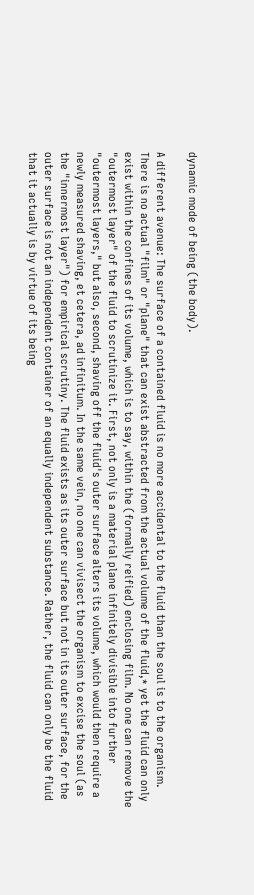dynamic mode of being (the body).

A different avenue: The surface of a contained fluid is no more accidental to the fluid than the soul is to the organism. There is no actual "film" or "plane" that can exist abstracted from the actual volume of the fluid,* yet the fluid can only exist within the confines of its volume, which is to say, within the (formally reified) enclosing film. No one can remove the "outermost layer" of the fluid to scrutinize it. First, not only is a material plane infinitely divisible into further "outermost layers," but also, second, shaving off the fluid's outer surface alters its volume, which would then require a newly measured shaving, et cetera, ad infinitum. In the same vein, no one can vivisect the organism to excise the soul (as the "innermost layer") for empirical scrutiny. The fluid exists as its outer surface but not in its outer surface, for the outer surface is not an independent container of an equally independent substance. Rather, the fluid can only be the fluid that it actually is by virtue of its being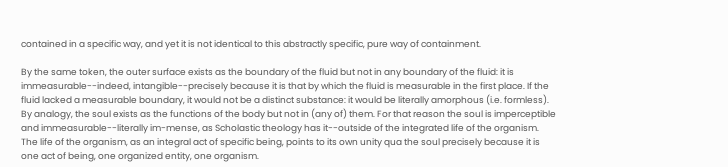contained in a specific way, and yet it is not identical to this abstractly specific, pure way of containment.

By the same token, the outer surface exists as the boundary of the fluid but not in any boundary of the fluid: it is immeasurable--indeed, intangible--precisely because it is that by which the fluid is measurable in the first place. If the fluid lacked a measurable boundary, it would not be a distinct substance: it would be literally amorphous (i.e. formless). By analogy, the soul exists as the functions of the body but not in (any of) them. For that reason the soul is imperceptible and immeasurable--literally im-mense, as Scholastic theology has it--outside of the integrated life of the organism. The life of the organism, as an integral act of specific being, points to its own unity qua the soul precisely because it is one act of being, one organized entity, one organism.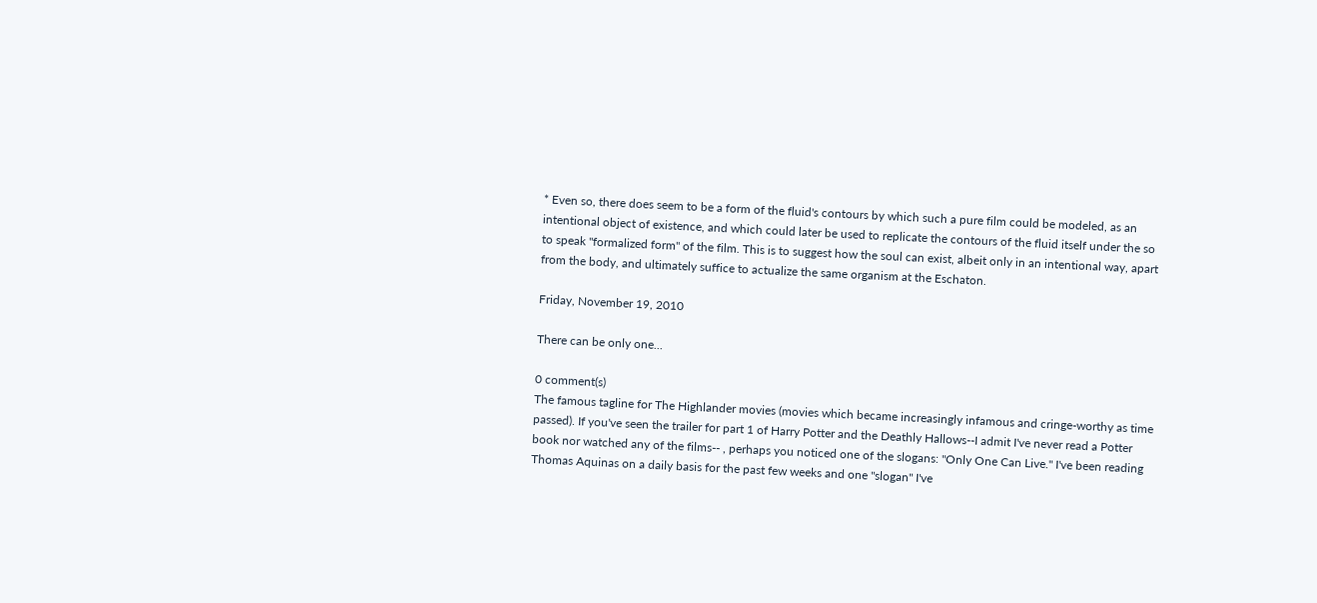* Even so, there does seem to be a form of the fluid's contours by which such a pure film could be modeled, as an intentional object of existence, and which could later be used to replicate the contours of the fluid itself under the so to speak "formalized form" of the film. This is to suggest how the soul can exist, albeit only in an intentional way, apart from the body, and ultimately suffice to actualize the same organism at the Eschaton.

Friday, November 19, 2010

There can be only one...

0 comment(s)
The famous tagline for The Highlander movies (movies which became increasingly infamous and cringe-worthy as time passed). If you've seen the trailer for part 1 of Harry Potter and the Deathly Hallows--I admit I've never read a Potter book nor watched any of the films-- , perhaps you noticed one of the slogans: "Only One Can Live." I've been reading Thomas Aquinas on a daily basis for the past few weeks and one "slogan" I've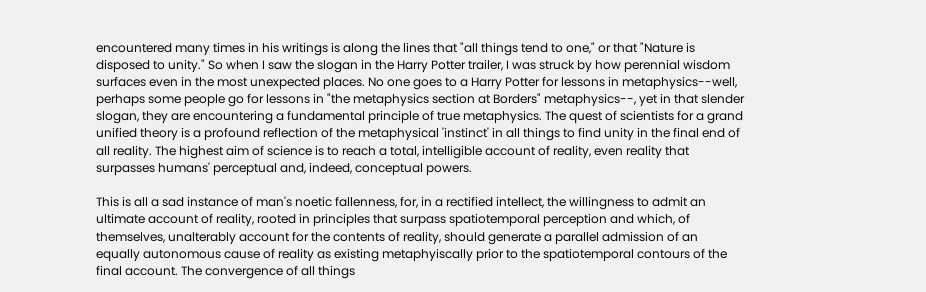encountered many times in his writings is along the lines that "all things tend to one," or that "Nature is disposed to unity." So when I saw the slogan in the Harry Potter trailer, I was struck by how perennial wisdom surfaces even in the most unexpected places. No one goes to a Harry Potter for lessons in metaphysics--well, perhaps some people go for lessons in "the metaphysics section at Borders" metaphysics--, yet in that slender slogan, they are encountering a fundamental principle of true metaphysics. The quest of scientists for a grand unified theory is a profound reflection of the metaphysical 'instinct' in all things to find unity in the final end of all reality. The highest aim of science is to reach a total, intelligible account of reality, even reality that surpasses humans' perceptual and, indeed, conceptual powers.

This is all a sad instance of man's noetic fallenness, for, in a rectified intellect, the willingness to admit an ultimate account of reality, rooted in principles that surpass spatiotemporal perception and which, of themselves, unalterably account for the contents of reality, should generate a parallel admission of an equally autonomous cause of reality as existing metaphyiscally prior to the spatiotemporal contours of the final account. The convergence of all things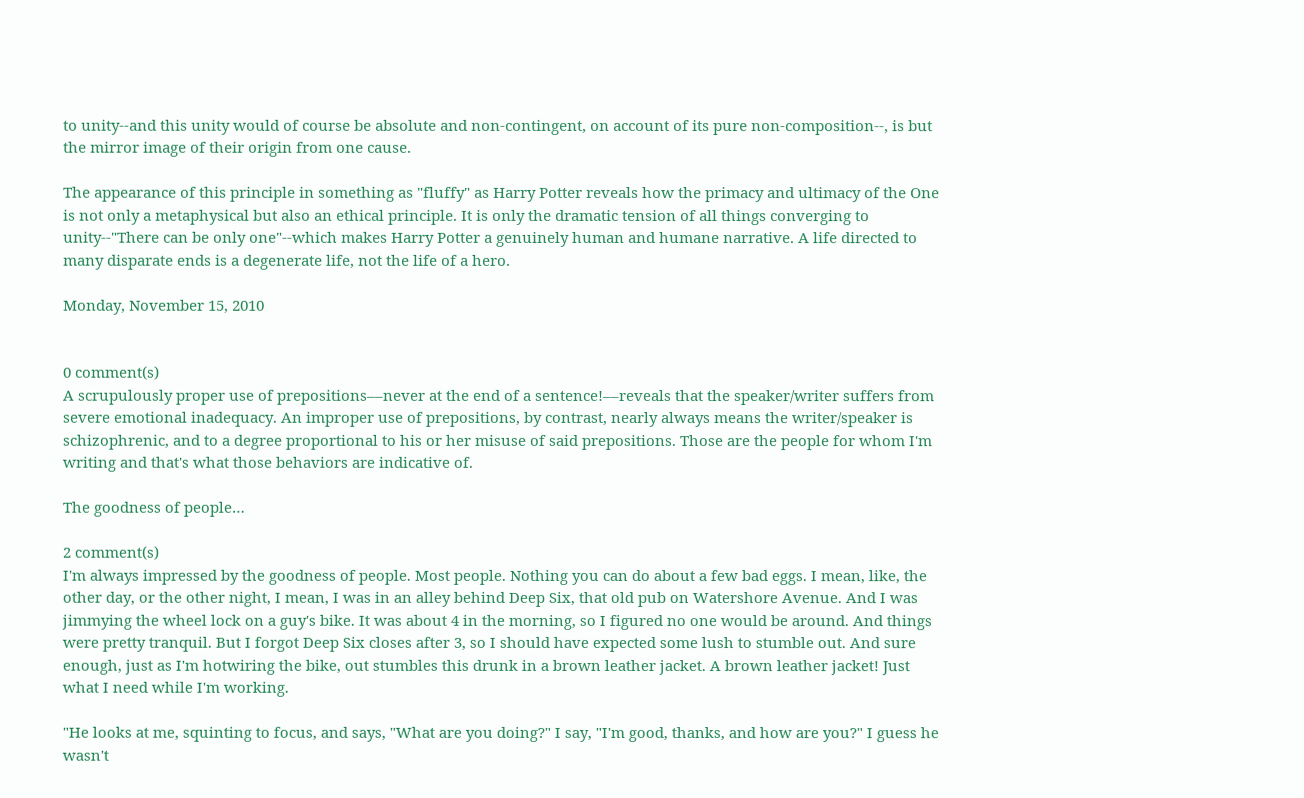to unity--and this unity would of course be absolute and non-contingent, on account of its pure non-composition--, is but the mirror image of their origin from one cause.

The appearance of this principle in something as "fluffy" as Harry Potter reveals how the primacy and ultimacy of the One is not only a metaphysical but also an ethical principle. It is only the dramatic tension of all things converging to unity--"There can be only one"--which makes Harry Potter a genuinely human and humane narrative. A life directed to many disparate ends is a degenerate life, not the life of a hero.

Monday, November 15, 2010


0 comment(s)
A scrupulously proper use of prepositions––never at the end of a sentence!––reveals that the speaker/writer suffers from severe emotional inadequacy. An improper use of prepositions, by contrast, nearly always means the writer/speaker is schizophrenic, and to a degree proportional to his or her misuse of said prepositions. Those are the people for whom I'm writing and that's what those behaviors are indicative of.

The goodness of people…

2 comment(s)
I'm always impressed by the goodness of people. Most people. Nothing you can do about a few bad eggs. I mean, like, the other day, or the other night, I mean, I was in an alley behind Deep Six, that old pub on Watershore Avenue. And I was jimmying the wheel lock on a guy's bike. It was about 4 in the morning, so I figured no one would be around. And things were pretty tranquil. But I forgot Deep Six closes after 3, so I should have expected some lush to stumble out. And sure enough, just as I'm hotwiring the bike, out stumbles this drunk in a brown leather jacket. A brown leather jacket! Just what I need while I'm working.

"He looks at me, squinting to focus, and says, "What are you doing?" I say, "I'm good, thanks, and how are you?" I guess he wasn't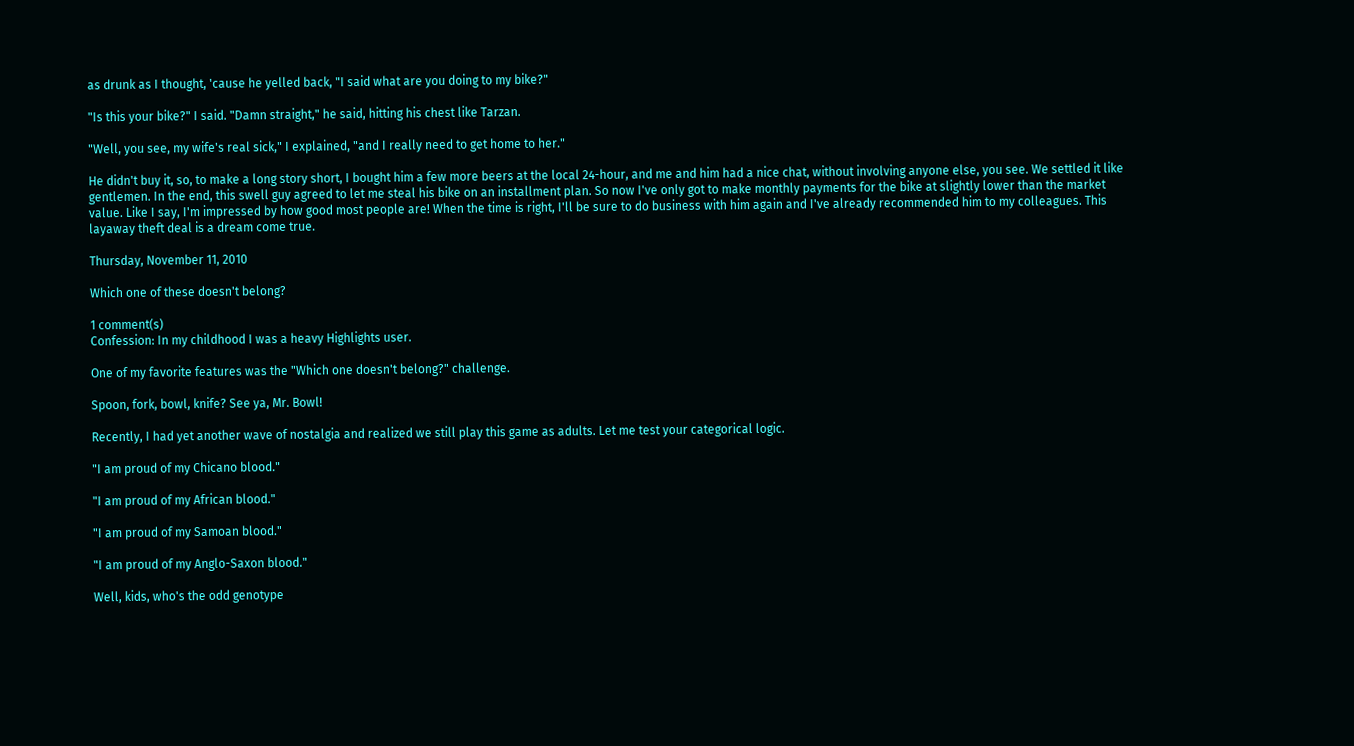as drunk as I thought, 'cause he yelled back, "I said what are you doing to my bike?"

"Is this your bike?" I said. "Damn straight," he said, hitting his chest like Tarzan.

"Well, you see, my wife's real sick," I explained, "and I really need to get home to her."

He didn't buy it, so, to make a long story short, I bought him a few more beers at the local 24-hour, and me and him had a nice chat, without involving anyone else, you see. We settled it like gentlemen. In the end, this swell guy agreed to let me steal his bike on an installment plan. So now I've only got to make monthly payments for the bike at slightly lower than the market value. Like I say, I'm impressed by how good most people are! When the time is right, I'll be sure to do business with him again and I've already recommended him to my colleagues. This layaway theft deal is a dream come true.

Thursday, November 11, 2010

Which one of these doesn't belong?

1 comment(s)
Confession: In my childhood I was a heavy Highlights user.

One of my favorite features was the "Which one doesn't belong?" challenge.

Spoon, fork, bowl, knife? See ya, Mr. Bowl!

Recently, I had yet another wave of nostalgia and realized we still play this game as adults. Let me test your categorical logic.

"I am proud of my Chicano blood."

"I am proud of my African blood."

"I am proud of my Samoan blood."

"I am proud of my Anglo-Saxon blood."

Well, kids, who's the odd genotype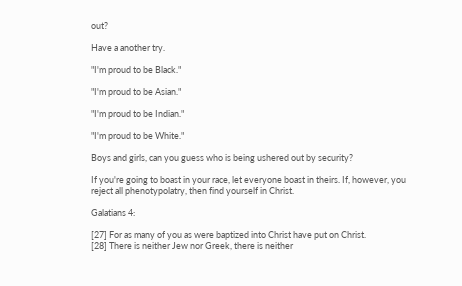out?

Have a another try.

"I'm proud to be Black."

"I'm proud to be Asian."

"I'm proud to be Indian."

"I'm proud to be White."

Boys and girls, can you guess who is being ushered out by security?

If you're going to boast in your race, let everyone boast in theirs. If, however, you reject all phenotypolatry, then find yourself in Christ.

Galatians 4:

[27] For as many of you as were baptized into Christ have put on Christ.
[28] There is neither Jew nor Greek, there is neither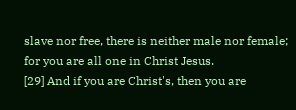slave nor free, there is neither male nor female; for you are all one in Christ Jesus.
[29] And if you are Christ's, then you are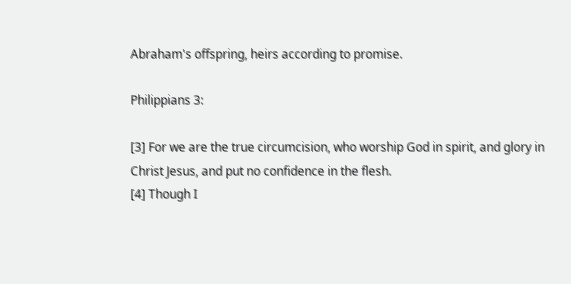Abraham's offspring, heirs according to promise.

Philippians 3:

[3] For we are the true circumcision, who worship God in spirit, and glory in Christ Jesus, and put no confidence in the flesh.
[4] Though I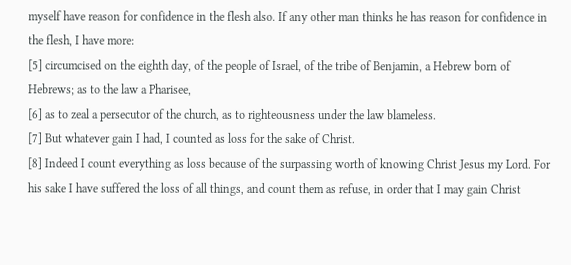myself have reason for confidence in the flesh also. If any other man thinks he has reason for confidence in the flesh, I have more:
[5] circumcised on the eighth day, of the people of Israel, of the tribe of Benjamin, a Hebrew born of Hebrews; as to the law a Pharisee,
[6] as to zeal a persecutor of the church, as to righteousness under the law blameless.
[7] But whatever gain I had, I counted as loss for the sake of Christ.
[8] Indeed I count everything as loss because of the surpassing worth of knowing Christ Jesus my Lord. For his sake I have suffered the loss of all things, and count them as refuse, in order that I may gain Christ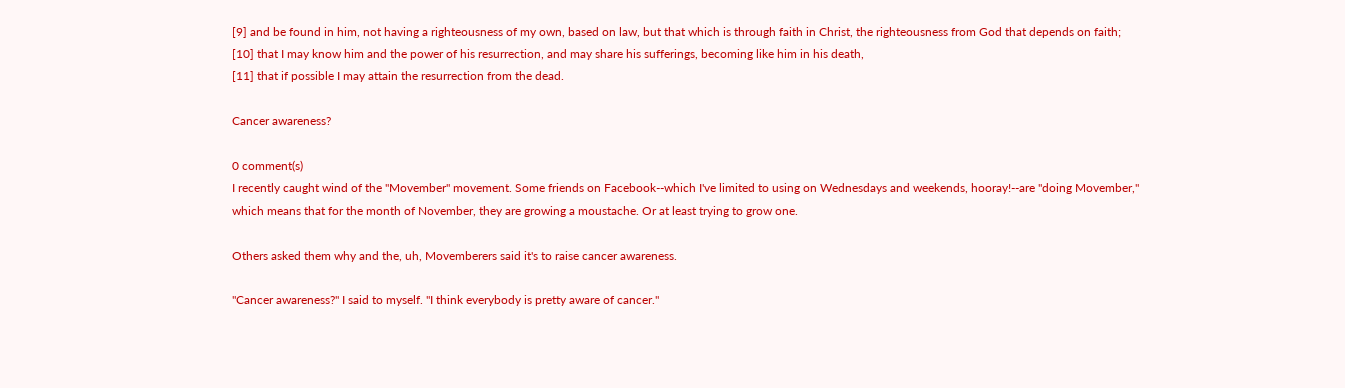[9] and be found in him, not having a righteousness of my own, based on law, but that which is through faith in Christ, the righteousness from God that depends on faith;
[10] that I may know him and the power of his resurrection, and may share his sufferings, becoming like him in his death,
[11] that if possible I may attain the resurrection from the dead.

Cancer awareness?

0 comment(s)
I recently caught wind of the "Movember" movement. Some friends on Facebook--which I've limited to using on Wednesdays and weekends, hooray!--are "doing Movember," which means that for the month of November, they are growing a moustache. Or at least trying to grow one.

Others asked them why and the, uh, Movemberers said it's to raise cancer awareness.

"Cancer awareness?" I said to myself. "I think everybody is pretty aware of cancer."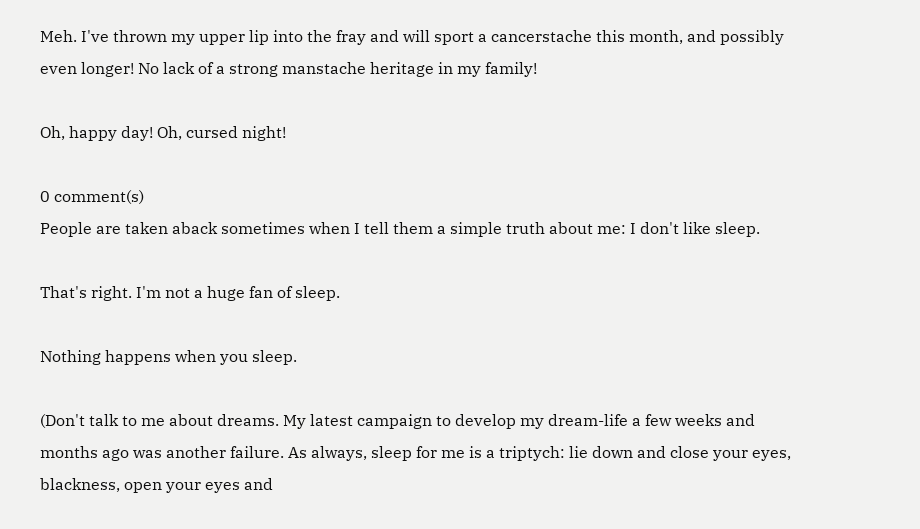Meh. I've thrown my upper lip into the fray and will sport a cancerstache this month, and possibly even longer! No lack of a strong manstache heritage in my family!

Oh, happy day! Oh, cursed night!

0 comment(s)
People are taken aback sometimes when I tell them a simple truth about me: I don't like sleep.

That's right. I'm not a huge fan of sleep.

Nothing happens when you sleep.

(Don't talk to me about dreams. My latest campaign to develop my dream-life a few weeks and months ago was another failure. As always, sleep for me is a triptych: lie down and close your eyes, blackness, open your eyes and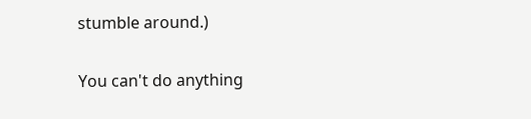stumble around.)

You can't do anything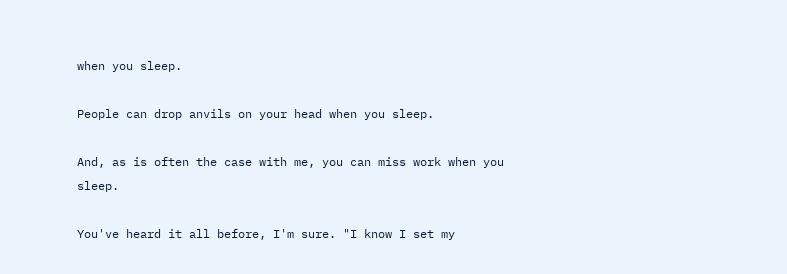when you sleep.

People can drop anvils on your head when you sleep.

And, as is often the case with me, you can miss work when you sleep.

You've heard it all before, I'm sure. "I know I set my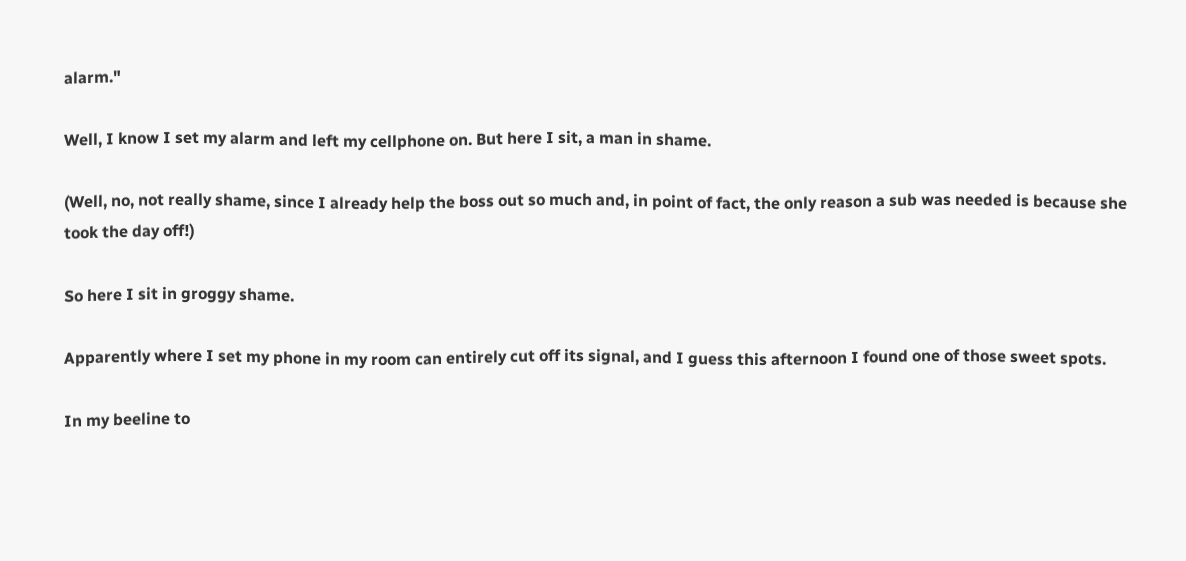alarm."

Well, I know I set my alarm and left my cellphone on. But here I sit, a man in shame.

(Well, no, not really shame, since I already help the boss out so much and, in point of fact, the only reason a sub was needed is because she took the day off!)

So here I sit in groggy shame.

Apparently where I set my phone in my room can entirely cut off its signal, and I guess this afternoon I found one of those sweet spots.

In my beeline to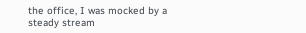the office, I was mocked by a steady stream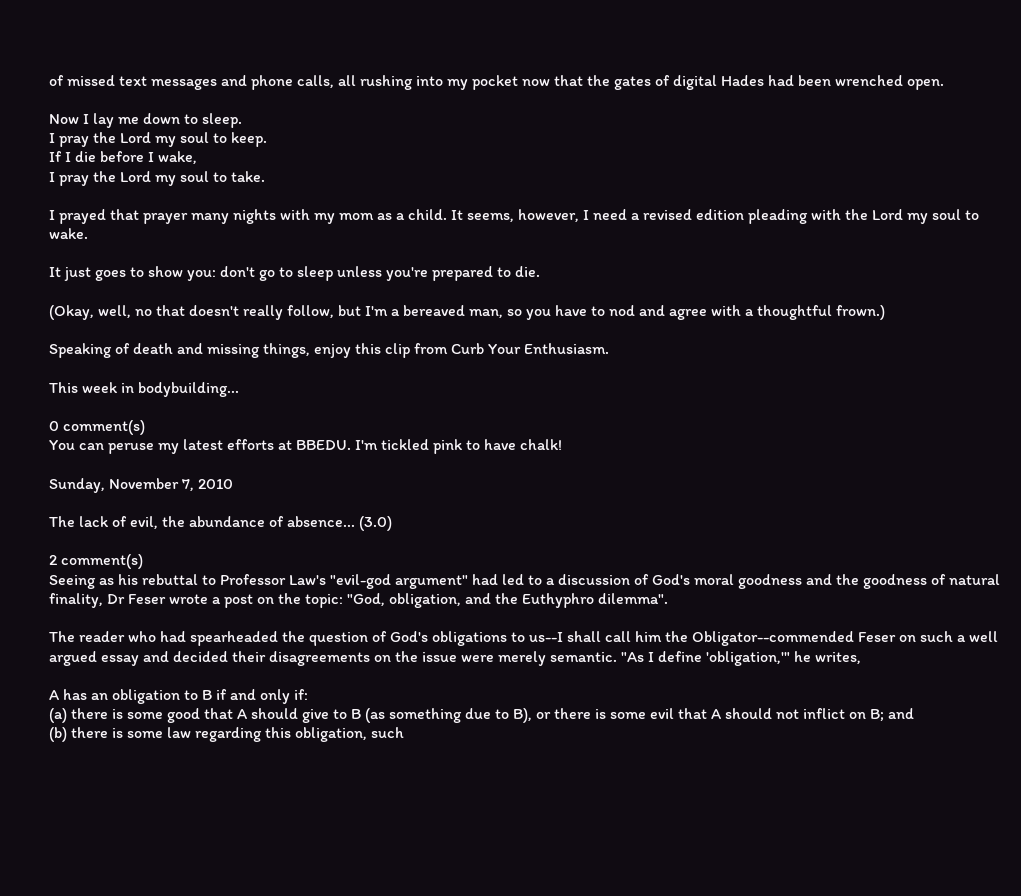of missed text messages and phone calls, all rushing into my pocket now that the gates of digital Hades had been wrenched open.

Now I lay me down to sleep.
I pray the Lord my soul to keep.
If I die before I wake,
I pray the Lord my soul to take.

I prayed that prayer many nights with my mom as a child. It seems, however, I need a revised edition pleading with the Lord my soul to wake.

It just goes to show you: don't go to sleep unless you're prepared to die.

(Okay, well, no that doesn't really follow, but I'm a bereaved man, so you have to nod and agree with a thoughtful frown.)

Speaking of death and missing things, enjoy this clip from Curb Your Enthusiasm.

This week in bodybuilding...

0 comment(s)
You can peruse my latest efforts at BBEDU. I'm tickled pink to have chalk!

Sunday, November 7, 2010

The lack of evil, the abundance of absence... (3.0)

2 comment(s)
Seeing as his rebuttal to Professor Law's "evil-god argument" had led to a discussion of God's moral goodness and the goodness of natural finality, Dr Feser wrote a post on the topic: "God, obligation, and the Euthyphro dilemma".

The reader who had spearheaded the question of God's obligations to us--I shall call him the Obligator--commended Feser on such a well argued essay and decided their disagreements on the issue were merely semantic. "As I define 'obligation,'" he writes,

A has an obligation to B if and only if:
(a) there is some good that A should give to B (as something due to B), or there is some evil that A should not inflict on B; and
(b) there is some law regarding this obligation, such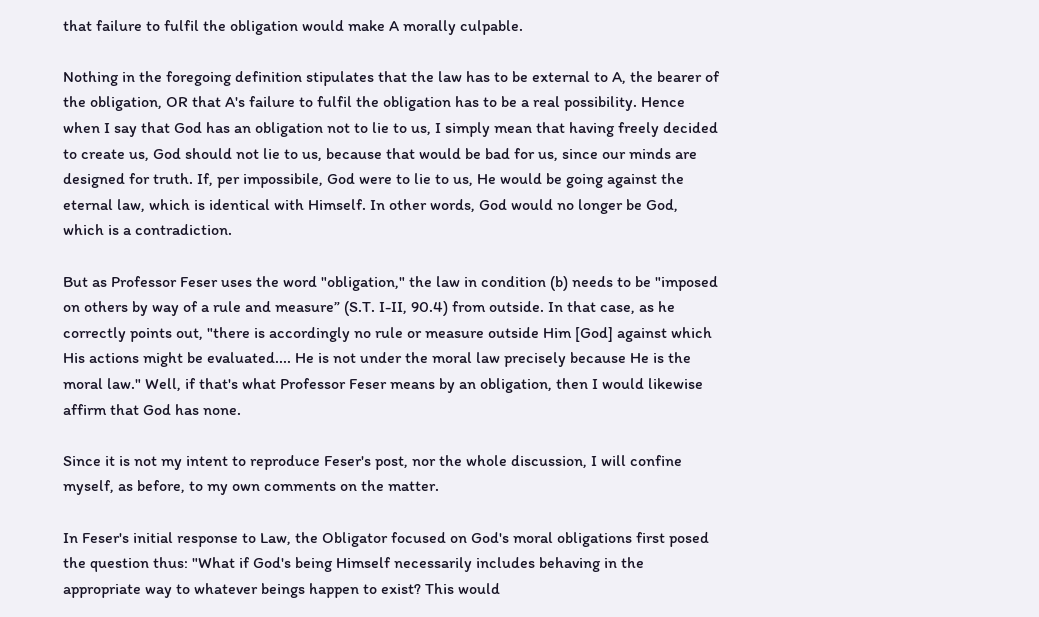that failure to fulfil the obligation would make A morally culpable.

Nothing in the foregoing definition stipulates that the law has to be external to A, the bearer of the obligation, OR that A's failure to fulfil the obligation has to be a real possibility. Hence when I say that God has an obligation not to lie to us, I simply mean that having freely decided to create us, God should not lie to us, because that would be bad for us, since our minds are designed for truth. If, per impossibile, God were to lie to us, He would be going against the eternal law, which is identical with Himself. In other words, God would no longer be God, which is a contradiction.

But as Professor Feser uses the word "obligation," the law in condition (b) needs to be "imposed on others by way of a rule and measure” (S.T. I-II, 90.4) from outside. In that case, as he correctly points out, "there is accordingly no rule or measure outside Him [God] against which His actions might be evaluated.... He is not under the moral law precisely because He is the moral law." Well, if that's what Professor Feser means by an obligation, then I would likewise affirm that God has none.

Since it is not my intent to reproduce Feser's post, nor the whole discussion, I will confine myself, as before, to my own comments on the matter.

In Feser's initial response to Law, the Obligator focused on God's moral obligations first posed the question thus: "What if God's being Himself necessarily includes behaving in the appropriate way to whatever beings happen to exist? This would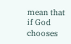mean that if God chooses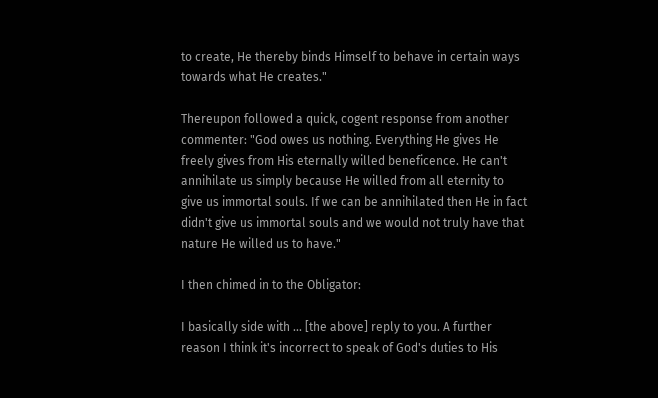to create, He thereby binds Himself to behave in certain ways towards what He creates."

Thereupon followed a quick, cogent response from another commenter: "God owes us nothing. Everything He gives He freely gives from His eternally willed beneficence. He can't annihilate us simply because He willed from all eternity to give us immortal souls. If we can be annihilated then He in fact didn't give us immortal souls and we would not truly have that nature He willed us to have."

I then chimed in to the Obligator:

I basically side with ... [the above] reply to you. A further reason I think it's incorrect to speak of God's duties to His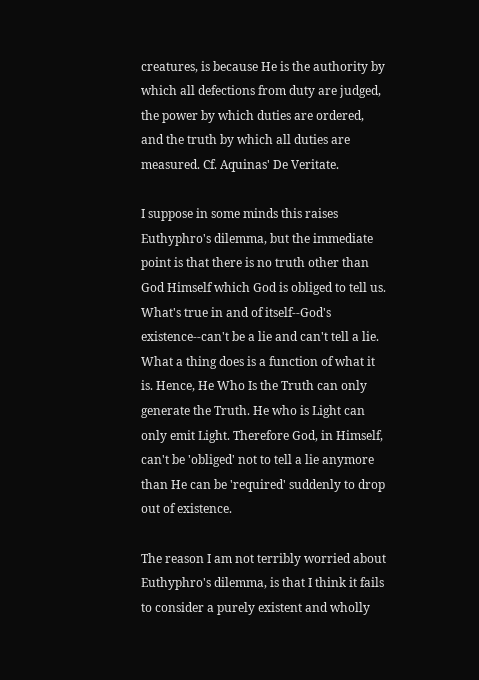creatures, is because He is the authority by which all defections from duty are judged, the power by which duties are ordered, and the truth by which all duties are measured. Cf. Aquinas' De Veritate.

I suppose in some minds this raises Euthyphro's dilemma, but the immediate point is that there is no truth other than God Himself which God is obliged to tell us. What's true in and of itself--God's existence--can't be a lie and can't tell a lie. What a thing does is a function of what it is. Hence, He Who Is the Truth can only generate the Truth. He who is Light can only emit Light. Therefore God, in Himself, can't be 'obliged' not to tell a lie anymore than He can be 'required' suddenly to drop out of existence.

The reason I am not terribly worried about Euthyphro's dilemma, is that I think it fails to consider a purely existent and wholly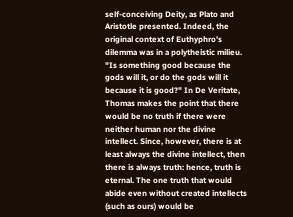self-conceiving Deity, as Plato and Aristotle presented. Indeed, the original context of Euthyphro's dilemma was in a polytheistic milieu. "Is something good because the gods will it, or do the gods will it because it is good?" In De Veritate, Thomas makes the point that there would be no truth if there were neither human nor the divine intellect. Since, however, there is at least always the divine intellect, then there is always truth: hence, truth is eternal. The one truth that would abide even without created intellects (such as ours) would be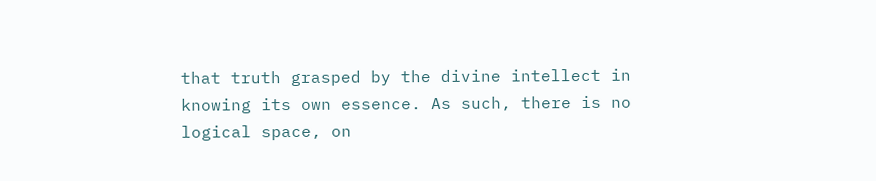that truth grasped by the divine intellect in knowing its own essence. As such, there is no logical space, on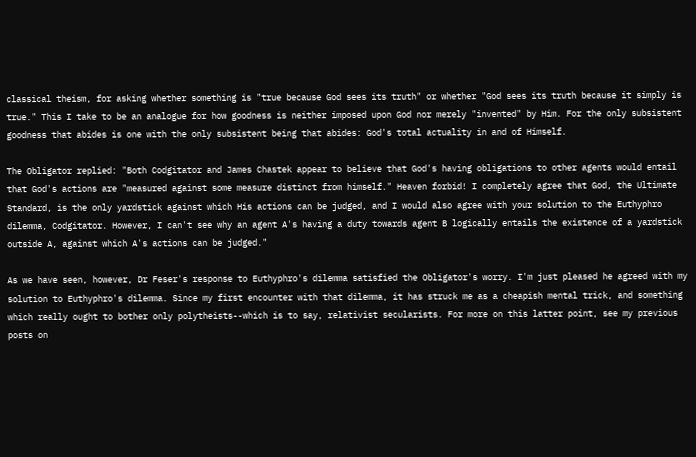classical theism, for asking whether something is "true because God sees its truth" or whether "God sees its truth because it simply is true." This I take to be an analogue for how goodness is neither imposed upon God nor merely "invented" by Him. For the only subsistent goodness that abides is one with the only subsistent being that abides: God's total actuality in and of Himself.

The Obligator replied: "Both Codgitator and James Chastek appear to believe that God's having obligations to other agents would entail that God's actions are "measured against some measure distinct from himself." Heaven forbid! I completely agree that God, the Ultimate Standard, is the only yardstick against which His actions can be judged, and I would also agree with your solution to the Euthyphro dilemma, Codgitator. However, I can't see why an agent A's having a duty towards agent B logically entails the existence of a yardstick outside A, against which A's actions can be judged."

As we have seen, however, Dr Feser's response to Euthyphro's dilemma satisfied the Obligator's worry. I'm just pleased he agreed with my solution to Euthyphro's dilemma. Since my first encounter with that dilemma, it has struck me as a cheapish mental trick, and something which really ought to bother only polytheists--which is to say, relativist secularists. For more on this latter point, see my previous posts on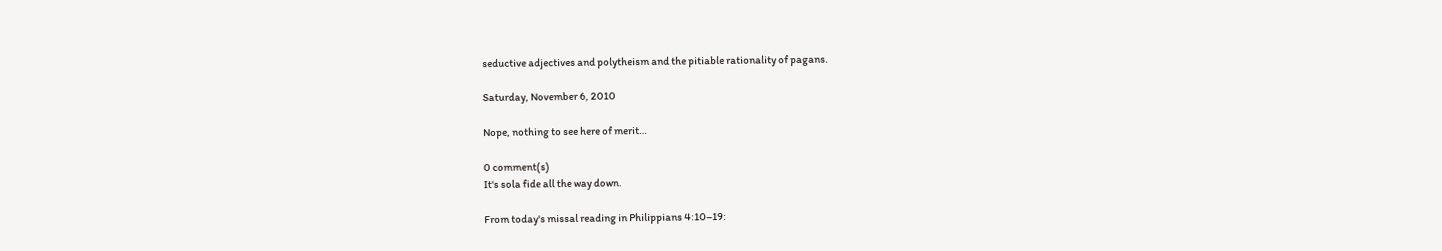seductive adjectives and polytheism and the pitiable rationality of pagans.

Saturday, November 6, 2010

Nope, nothing to see here of merit…

0 comment(s)
It's sola fide all the way down.

From today's missal reading in Philippians 4:10–19: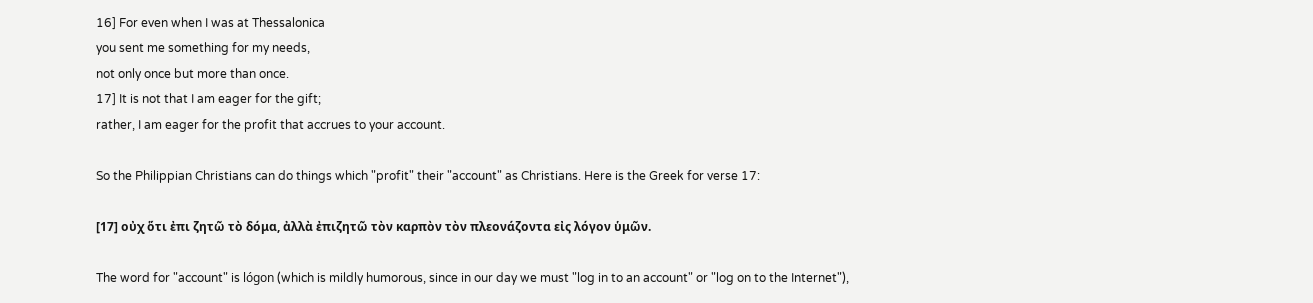16] For even when I was at Thessalonica
you sent me something for my needs,
not only once but more than once.
17] It is not that I am eager for the gift;
rather, I am eager for the profit that accrues to your account.

So the Philippian Christians can do things which "profit" their "account" as Christians. Here is the Greek for verse 17:

[17] οὐχ ὅτι ἐπι ζητῶ τὸ δόμα, ἀλλὰ ἐπιζητῶ τὸν καρπὸν τὸν πλεονάζοντα εἰς λόγον ὑμῶν.

The word for "account" is lógon (which is mildly humorous, since in our day we must "log in to an account" or "log on to the Internet"),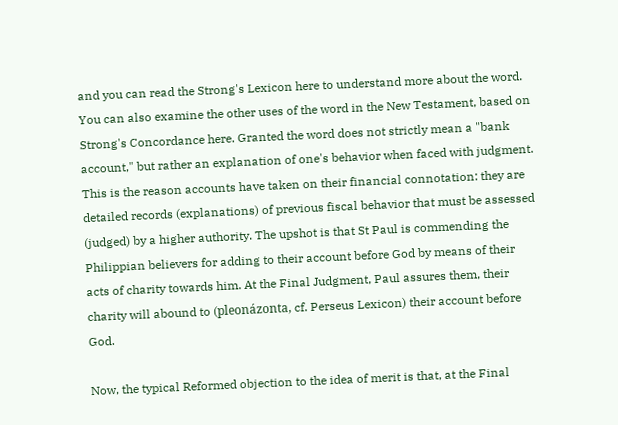and you can read the Strong's Lexicon here to understand more about the word. You can also examine the other uses of the word in the New Testament, based on Strong's Concordance here. Granted the word does not strictly mean a "bank account," but rather an explanation of one's behavior when faced with judgment. This is the reason accounts have taken on their financial connotation: they are detailed records (explanations) of previous fiscal behavior that must be assessed (judged) by a higher authority. The upshot is that St Paul is commending the Philippian believers for adding to their account before God by means of their acts of charity towards him. At the Final Judgment, Paul assures them, their charity will abound to (pleonázonta, cf. Perseus Lexicon) their account before God.

Now, the typical Reformed objection to the idea of merit is that, at the Final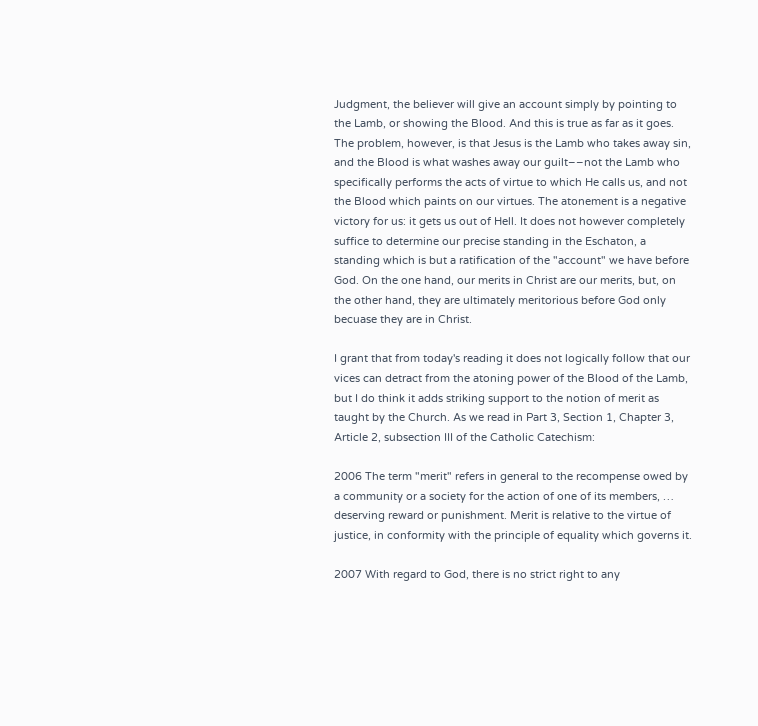Judgment, the believer will give an account simply by pointing to the Lamb, or showing the Blood. And this is true as far as it goes. The problem, however, is that Jesus is the Lamb who takes away sin, and the Blood is what washes away our guilt––not the Lamb who specifically performs the acts of virtue to which He calls us, and not the Blood which paints on our virtues. The atonement is a negative victory for us: it gets us out of Hell. It does not however completely suffice to determine our precise standing in the Eschaton, a standing which is but a ratification of the "account" we have before God. On the one hand, our merits in Christ are our merits, but, on the other hand, they are ultimately meritorious before God only becuase they are in Christ.

I grant that from today's reading it does not logically follow that our vices can detract from the atoning power of the Blood of the Lamb, but I do think it adds striking support to the notion of merit as taught by the Church. As we read in Part 3, Section 1, Chapter 3, Article 2, subsection III of the Catholic Catechism:

2006 The term "merit" refers in general to the recompense owed by a community or a society for the action of one of its members, … deserving reward or punishment. Merit is relative to the virtue of justice, in conformity with the principle of equality which governs it.

2007 With regard to God, there is no strict right to any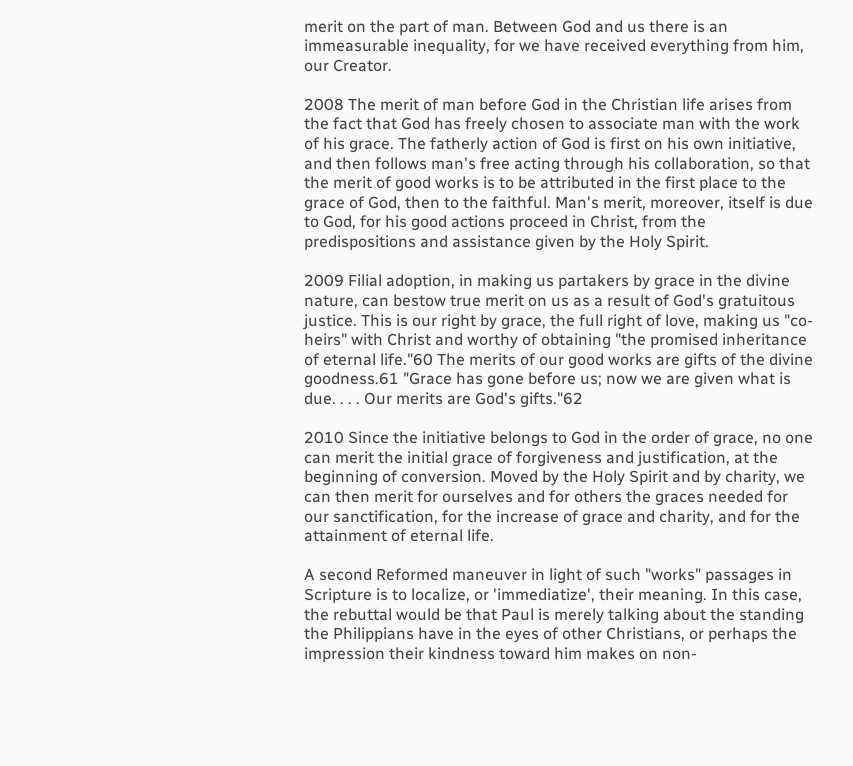merit on the part of man. Between God and us there is an immeasurable inequality, for we have received everything from him, our Creator.

2008 The merit of man before God in the Christian life arises from the fact that God has freely chosen to associate man with the work of his grace. The fatherly action of God is first on his own initiative, and then follows man's free acting through his collaboration, so that the merit of good works is to be attributed in the first place to the grace of God, then to the faithful. Man's merit, moreover, itself is due to God, for his good actions proceed in Christ, from the predispositions and assistance given by the Holy Spirit.

2009 Filial adoption, in making us partakers by grace in the divine nature, can bestow true merit on us as a result of God's gratuitous justice. This is our right by grace, the full right of love, making us "co-heirs" with Christ and worthy of obtaining "the promised inheritance of eternal life."60 The merits of our good works are gifts of the divine goodness.61 "Grace has gone before us; now we are given what is due. . . . Our merits are God's gifts."62

2010 Since the initiative belongs to God in the order of grace, no one can merit the initial grace of forgiveness and justification, at the beginning of conversion. Moved by the Holy Spirit and by charity, we can then merit for ourselves and for others the graces needed for our sanctification, for the increase of grace and charity, and for the attainment of eternal life.

A second Reformed maneuver in light of such "works" passages in Scripture is to localize, or 'immediatize', their meaning. In this case, the rebuttal would be that Paul is merely talking about the standing the Philippians have in the eyes of other Christians, or perhaps the impression their kindness toward him makes on non-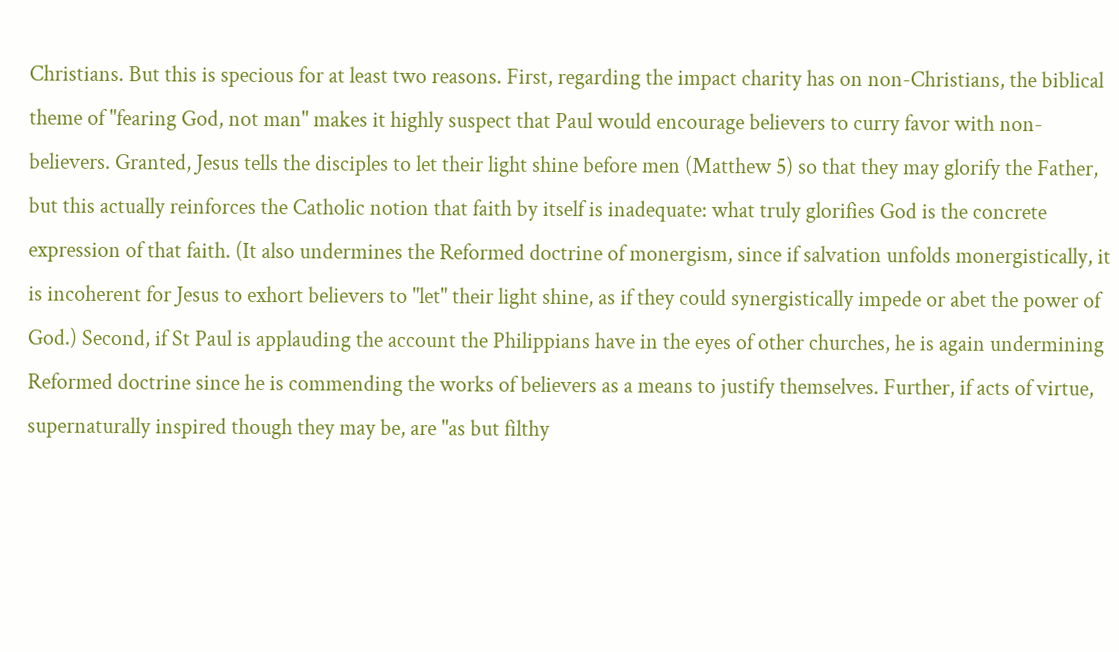Christians. But this is specious for at least two reasons. First, regarding the impact charity has on non-Christians, the biblical theme of "fearing God, not man" makes it highly suspect that Paul would encourage believers to curry favor with non-believers. Granted, Jesus tells the disciples to let their light shine before men (Matthew 5) so that they may glorify the Father, but this actually reinforces the Catholic notion that faith by itself is inadequate: what truly glorifies God is the concrete expression of that faith. (It also undermines the Reformed doctrine of monergism, since if salvation unfolds monergistically, it is incoherent for Jesus to exhort believers to "let" their light shine, as if they could synergistically impede or abet the power of God.) Second, if St Paul is applauding the account the Philippians have in the eyes of other churches, he is again undermining Reformed doctrine since he is commending the works of believers as a means to justify themselves. Further, if acts of virtue, supernaturally inspired though they may be, are "as but filthy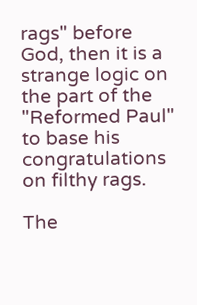rags" before God, then it is a strange logic on the part of the "Reformed Paul" to base his congratulations on filthy rags.

The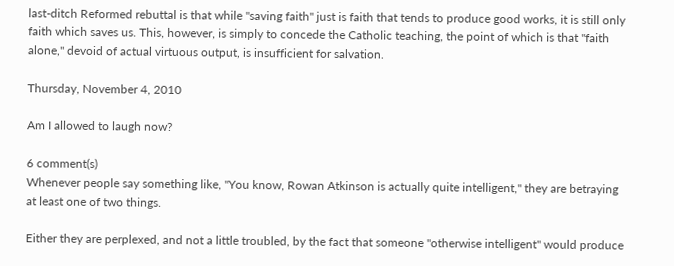last-ditch Reformed rebuttal is that while "saving faith" just is faith that tends to produce good works, it is still only faith which saves us. This, however, is simply to concede the Catholic teaching, the point of which is that "faith alone," devoid of actual virtuous output, is insufficient for salvation.

Thursday, November 4, 2010

Am I allowed to laugh now?

6 comment(s)
Whenever people say something like, "You know, Rowan Atkinson is actually quite intelligent," they are betraying at least one of two things.

Either they are perplexed, and not a little troubled, by the fact that someone "otherwise intelligent" would produce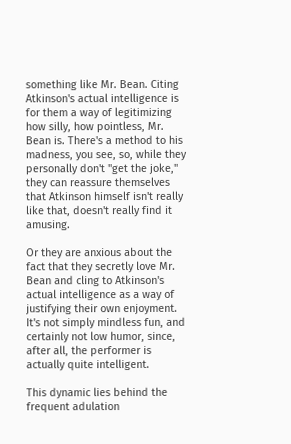something like Mr. Bean. Citing Atkinson's actual intelligence is for them a way of legitimizing how silly, how pointless, Mr. Bean is. There's a method to his madness, you see, so, while they personally don't "get the joke," they can reassure themselves that Atkinson himself isn't really like that, doesn't really find it amusing.

Or they are anxious about the fact that they secretly love Mr. Bean and cling to Atkinson's actual intelligence as a way of justifying their own enjoyment. It's not simply mindless fun, and certainly not low humor, since, after all, the performer is actually quite intelligent.

This dynamic lies behind the frequent adulation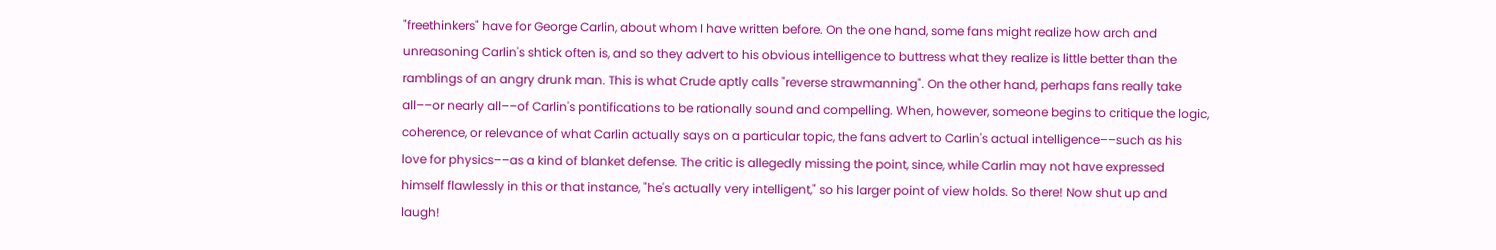"freethinkers" have for George Carlin, about whom I have written before. On the one hand, some fans might realize how arch and unreasoning Carlin's shtick often is, and so they advert to his obvious intelligence to buttress what they realize is little better than the ramblings of an angry drunk man. This is what Crude aptly calls "reverse strawmanning". On the other hand, perhaps fans really take all––or nearly all––of Carlin's pontifications to be rationally sound and compelling. When, however, someone begins to critique the logic, coherence, or relevance of what Carlin actually says on a particular topic, the fans advert to Carlin's actual intelligence––such as his love for physics––as a kind of blanket defense. The critic is allegedly missing the point, since, while Carlin may not have expressed himself flawlessly in this or that instance, "he's actually very intelligent," so his larger point of view holds. So there! Now shut up and laugh!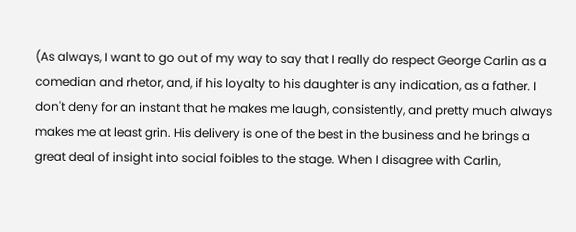(As always, I want to go out of my way to say that I really do respect George Carlin as a comedian and rhetor, and, if his loyalty to his daughter is any indication, as a father. I don't deny for an instant that he makes me laugh, consistently, and pretty much always makes me at least grin. His delivery is one of the best in the business and he brings a great deal of insight into social foibles to the stage. When I disagree with Carlin,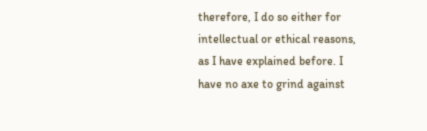therefore, I do so either for intellectual or ethical reasons, as I have explained before. I have no axe to grind against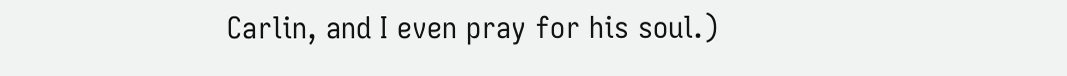Carlin, and I even pray for his soul.)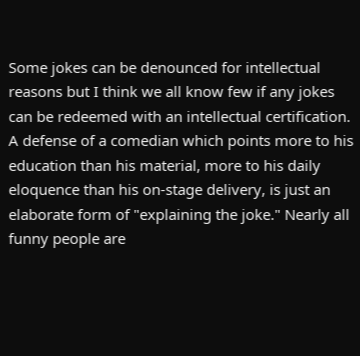Some jokes can be denounced for intellectual reasons but I think we all know few if any jokes can be redeemed with an intellectual certification. A defense of a comedian which points more to his education than his material, more to his daily eloquence than his on-stage delivery, is just an elaborate form of "explaining the joke." Nearly all funny people are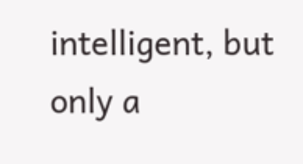intelligent, but only a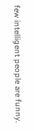few intelligent people are funny.